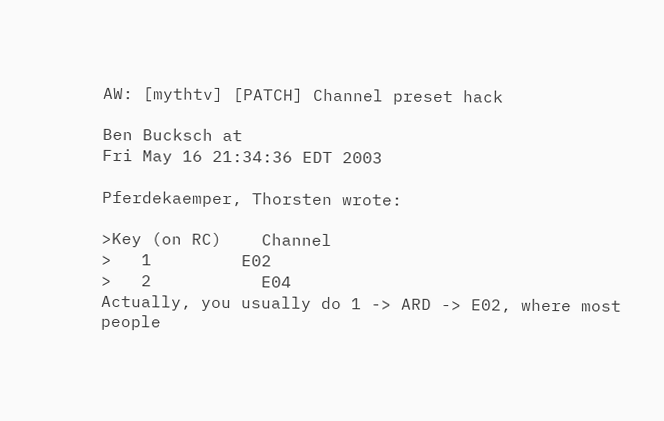AW: [mythtv] [PATCH] Channel preset hack

Ben Bucksch at
Fri May 16 21:34:36 EDT 2003

Pferdekaemper, Thorsten wrote:

>Key (on RC)    Channel
>   1         E02
>   2           E04
Actually, you usually do 1 -> ARD -> E02, where most people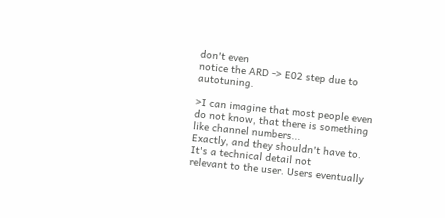don't even
notice the ARD -> E02 step due to autotuning.

>I can imagine that most people even do not know, that there is something like channel numbers...
Exactly, and they shouldn't have to. It's a technical detail not
relevant to the user. Users eventually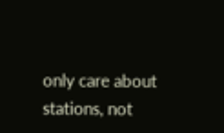only care about stations, not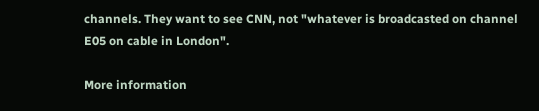channels. They want to see CNN, not "whatever is broadcasted on channel
E05 on cable in London".

More information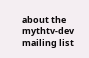about the mythtv-dev mailing list